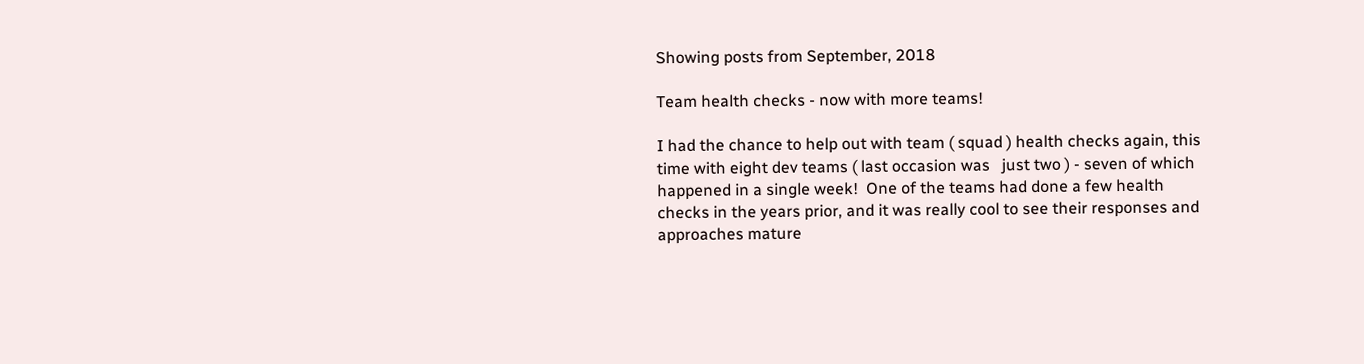Showing posts from September, 2018

Team health checks - now with more teams!

I had the chance to help out with team ( squad ) health checks again, this time with eight dev teams ( last occasion was   just two ) - seven of which happened in a single week!  One of the teams had done a few health checks in the years prior, and it was really cool to see their responses and approaches mature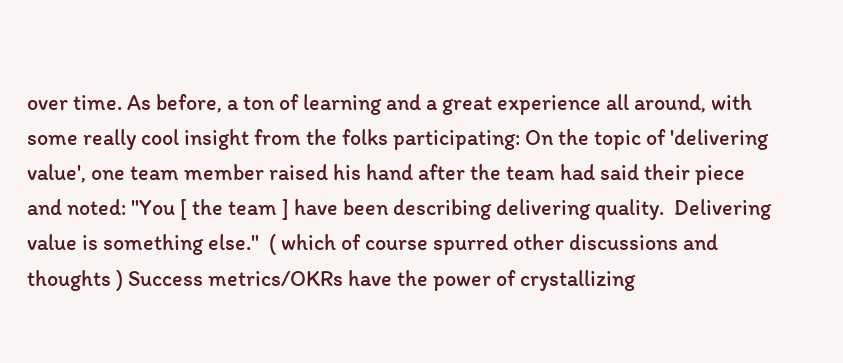over time. As before, a ton of learning and a great experience all around, with some really cool insight from the folks participating: On the topic of 'delivering value', one team member raised his hand after the team had said their piece and noted: "You [ the team ] have been describing delivering quality.  Delivering value is something else."  ( which of course spurred other discussions and thoughts ) Success metrics/OKRs have the power of crystallizing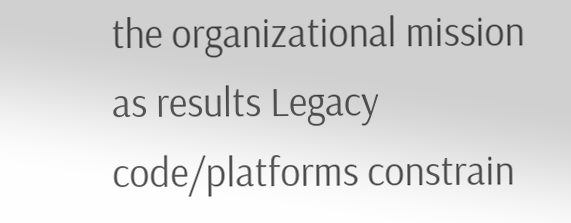the organizational mission as results Legacy code/platforms constrain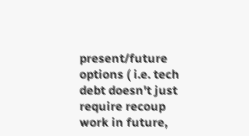present/future options ( i.e. tech debt doesn't just require recoup work in future,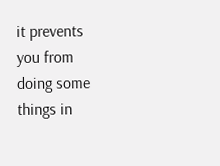it prevents you from doing some things in